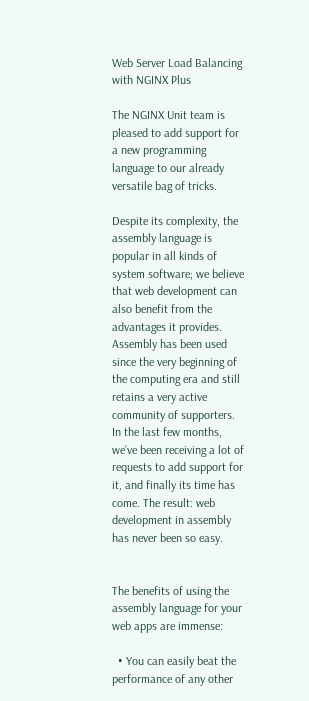Web Server Load Balancing with NGINX Plus

The NGINX Unit team is pleased to add support for a new programming language to our already versatile bag of tricks.

Despite its complexity, the assembly language is popular in all kinds of system software; we believe that web development can also benefit from the advantages it provides. Assembly has been used since the very beginning of the computing era and still retains a very active community of supporters. In the last few months, we’ve been receiving a lot of requests to add support for it, and finally its time has come. The result: web development in assembly has never been so easy.


The benefits of using the assembly language for your web apps are immense:

  • You can easily beat the performance of any other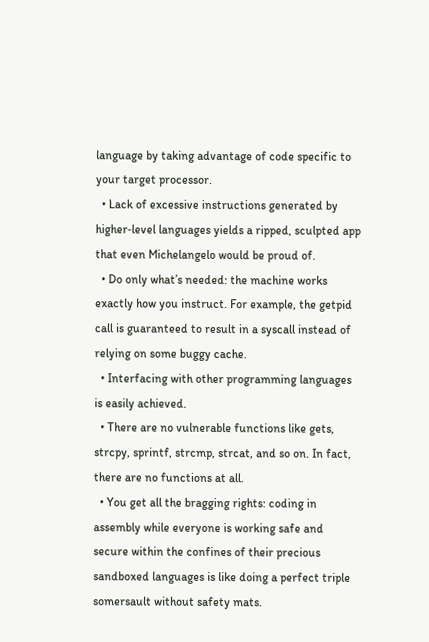language by taking advantage of code specific to your target processor.
  • Lack of excessive instructions generated by higher‑level languages yields a ripped, sculpted app that even Michelangelo would be proud of.
  • Do only what’s needed: the machine works exactly how you instruct. For example, the getpid call is guaranteed to result in a syscall instead of relying on some buggy cache.
  • Interfacing with other programming languages is easily achieved.
  • There are no vulnerable functions like gets, strcpy, sprintf, strcmp, strcat, and so on. In fact, there are no functions at all.
  • You get all the bragging rights: coding in assembly while everyone is working safe and secure within the confines of their precious sandboxed languages is like doing a perfect triple somersault without safety mats.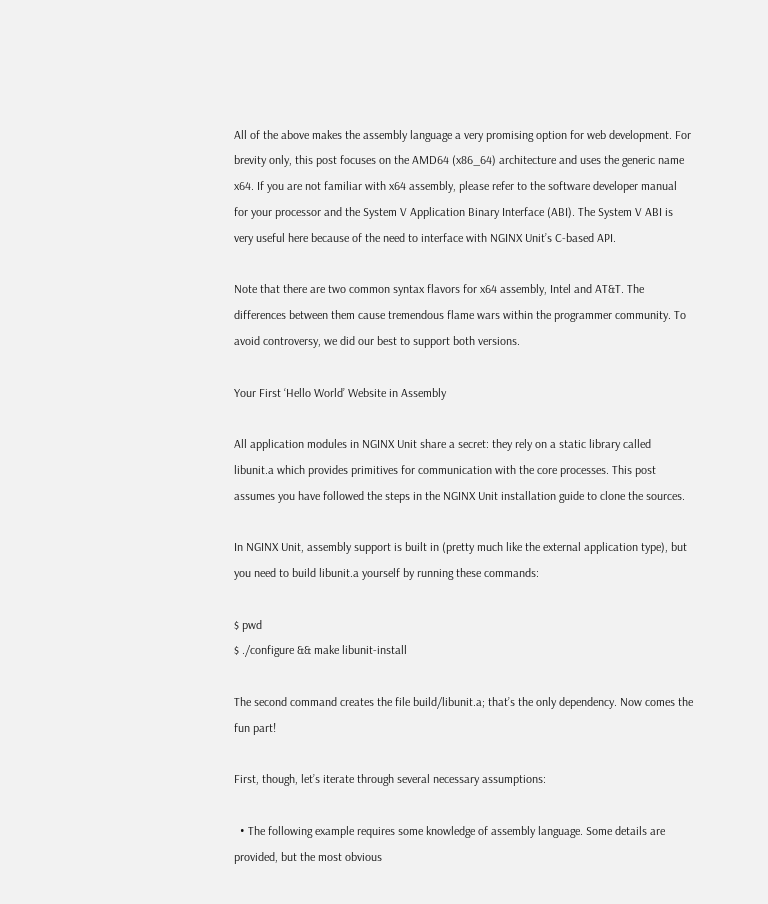All of the above makes the assembly language a very promising option for web development. For brevity only, this post focuses on the AMD64 (x86_64) architecture and uses the generic name x64. If you are not familiar with x64 assembly, please refer to the software developer manual for your processor and the System V Application Binary Interface (ABI). The System V ABI is very useful here because of the need to interface with NGINX Unit’s C‑based API.

Note that there are two common syntax flavors for x64 assembly, Intel and AT&T. The differences between them cause tremendous flame wars within the programmer community. To avoid controversy, we did our best to support both versions.

Your First ‘Hello World’ Website in Assembly

All application modules in NGINX Unit share a secret: they rely on a static library called libunit.a which provides primitives for communication with the core processes. This post assumes you have followed the steps in the NGINX Unit installation guide to clone the sources.

In NGINX Unit, assembly support is built in (pretty much like the external application type), but you need to build libunit.a yourself by running these commands:

$ pwd
$ ./configure && make libunit-install

The second command creates the file build/libunit.a; that’s the only dependency. Now comes the fun part!

First, though, let’s iterate through several necessary assumptions:

  • The following example requires some knowledge of assembly language. Some details are provided, but the most obvious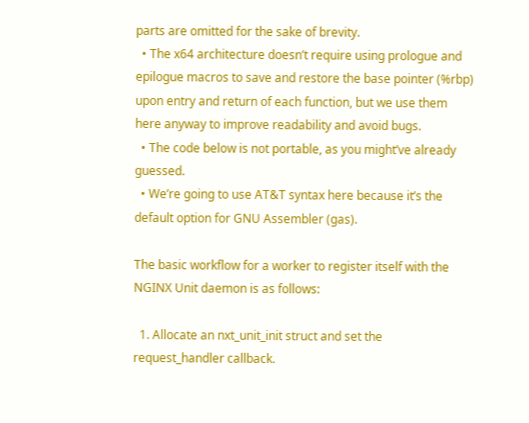parts are omitted for the sake of brevity.
  • The x64 architecture doesn’t require using prologue and epilogue macros to save and restore the base pointer (%rbp) upon entry and return of each function, but we use them here anyway to improve readability and avoid bugs.
  • The code below is not portable, as you might’ve already guessed.
  • We’re going to use AT&T syntax here because it’s the default option for GNU Assembler (gas).

The basic workflow for a worker to register itself with the NGINX Unit daemon is as follows:

  1. Allocate an nxt_unit_init struct and set the request_handler callback.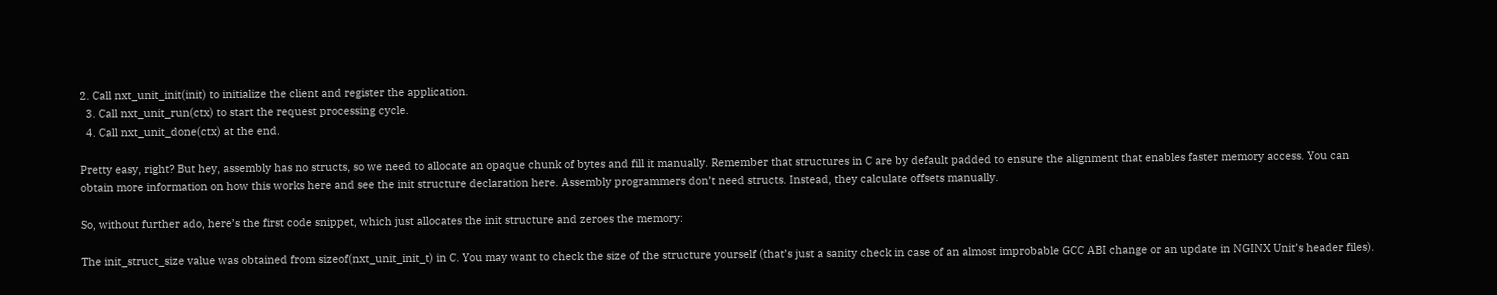2. Call nxt_unit_init(init) to initialize the client and register the application.
  3. Call nxt_unit_run(ctx) to start the request processing cycle.
  4. Call nxt_unit_done(ctx) at the end.

Pretty easy, right? But hey, assembly has no structs, so we need to allocate an opaque chunk of bytes and fill it manually. Remember that structures in C are by default padded to ensure the alignment that enables faster memory access. You can obtain more information on how this works here and see the init structure declaration here. Assembly programmers don’t need structs. Instead, they calculate offsets manually.

So, without further ado, here’s the first code snippet, which just allocates the init structure and zeroes the memory:

The init_struct_size value was obtained from sizeof(nxt_unit_init_t) in C. You may want to check the size of the structure yourself (that’s just a sanity check in case of an almost improbable GCC ABI change or an update in NGINX Unit’s header files).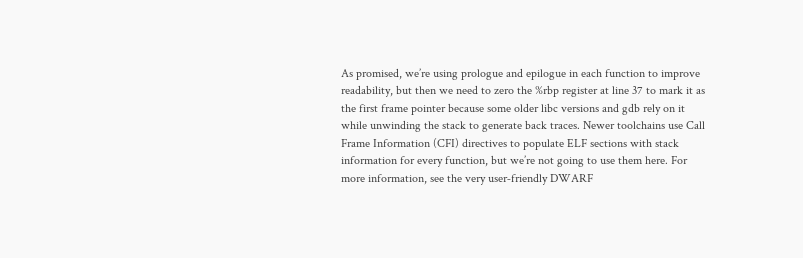As promised, we’re using prologue and epilogue in each function to improve readability, but then we need to zero the %rbp register at line 37 to mark it as the first frame pointer because some older libc versions and gdb rely on it while unwinding the stack to generate back traces. Newer toolchains use Call Frame Information (CFI) directives to populate ELF sections with stack information for every function, but we’re not going to use them here. For more information, see the very user‑friendly DWARF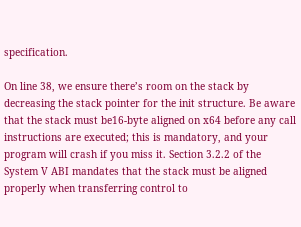specification.

On line 38, we ensure there’s room on the stack by decreasing the stack pointer for the init structure. Be aware that the stack must be16‑byte aligned on x64 before any call instructions are executed; this is mandatory, and your program will crash if you miss it. Section 3.2.2 of the System V ABI mandates that the stack must be aligned properly when transferring control to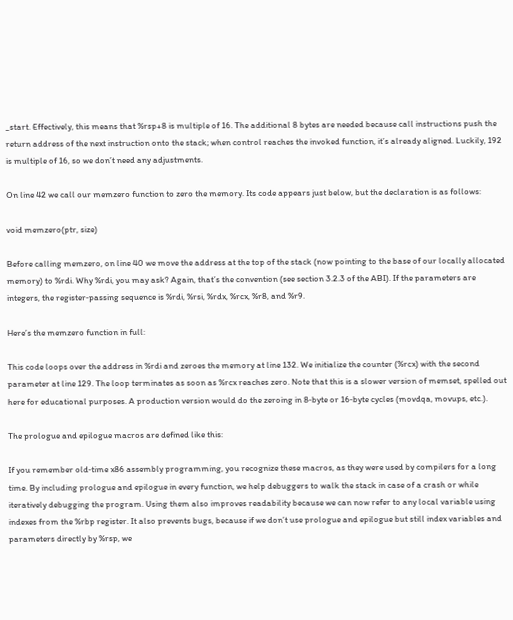_start. Effectively, this means that %rsp+8 is multiple of 16. The additional 8 bytes are needed because call instructions push the return address of the next instruction onto the stack; when control reaches the invoked function, it’s already aligned. Luckily, 192 is multiple of 16, so we don’t need any adjustments.

On line 42 we call our memzero function to zero the memory. Its code appears just below, but the declaration is as follows:

void memzero(ptr, size)

Before calling memzero, on line 40 we move the address at the top of the stack (now pointing to the base of our locally allocated memory) to %rdi. Why %rdi, you may ask? Again, that’s the convention (see section 3.2.3 of the ABI). If the parameters are integers, the register‑passing sequence is %rdi, %rsi, %rdx, %rcx, %r8, and %r9.

Here’s the memzero function in full:

This code loops over the address in %rdi and zeroes the memory at line 132. We initialize the counter (%rcx) with the second parameter at line 129. The loop terminates as soon as %rcx reaches zero. Note that this is a slower version of memset, spelled out here for educational purposes. A production version would do the zeroing in 8‑byte or 16‑byte cycles (movdqa, movups, etc.).

The prologue and epilogue macros are defined like this:

If you remember old‑time x86 assembly programming, you recognize these macros, as they were used by compilers for a long time. By including prologue and epilogue in every function, we help debuggers to walk the stack in case of a crash or while iteratively debugging the program. Using them also improves readability because we can now refer to any local variable using indexes from the %rbp register. It also prevents bugs, because if we don’t use prologue and epilogue but still index variables and parameters directly by %rsp, we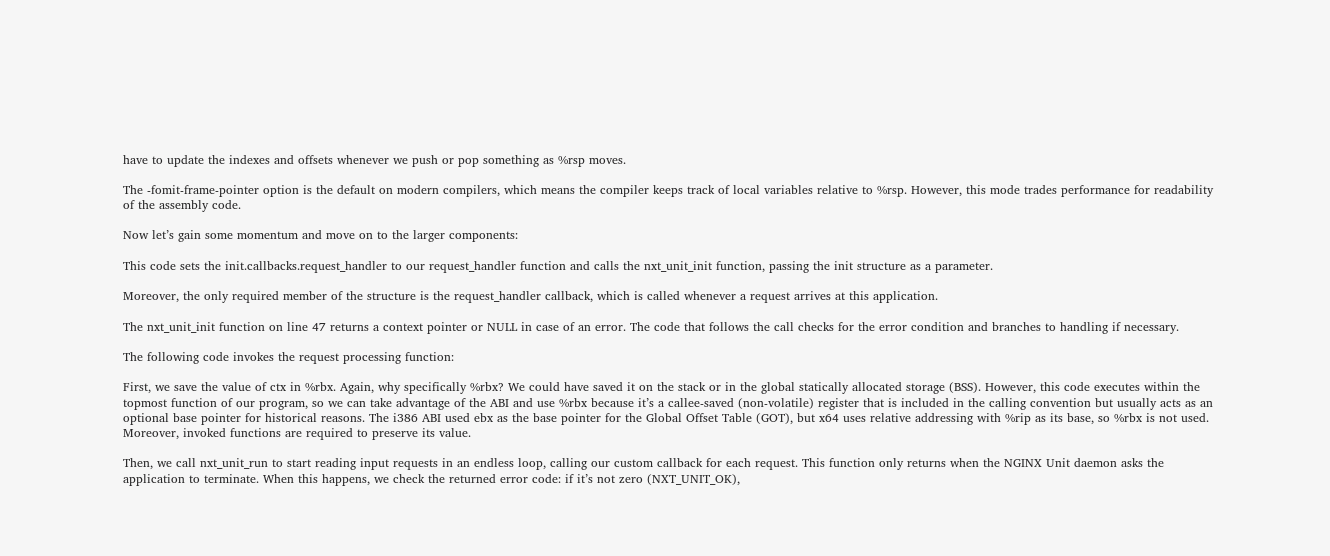have to update the indexes and offsets whenever we push or pop something as %rsp moves.

The -fomit-frame-pointer option is the default on modern compilers, which means the compiler keeps track of local variables relative to %rsp. However, this mode trades performance for readability of the assembly code.

Now let’s gain some momentum and move on to the larger components:

This code sets the init.callbacks.request_handler to our request_handler function and calls the nxt_unit_init function, passing the init structure as a parameter.

Moreover, the only required member of the structure is the request_handler callback, which is called whenever a request arrives at this application.

The nxt_unit_init function on line 47 returns a context pointer or NULL in case of an error. The code that follows the call checks for the error condition and branches to handling if necessary.

The following code invokes the request processing function:

First, we save the value of ctx in %rbx. Again, why specifically %rbx? We could have saved it on the stack or in the global statically allocated storage (BSS). However, this code executes within the topmost function of our program, so we can take advantage of the ABI and use %rbx because it’s a callee‑saved (non‑volatile) register that is included in the calling convention but usually acts as an optional base pointer for historical reasons. The i386 ABI used ebx as the base pointer for the Global Offset Table (GOT), but x64 uses relative addressing with %rip as its base, so %rbx is not used. Moreover, invoked functions are required to preserve its value.

Then, we call nxt_unit_run to start reading input requests in an endless loop, calling our custom callback for each request. This function only returns when the NGINX Unit daemon asks the application to terminate. When this happens, we check the returned error code: if it’s not zero (NXT_UNIT_OK),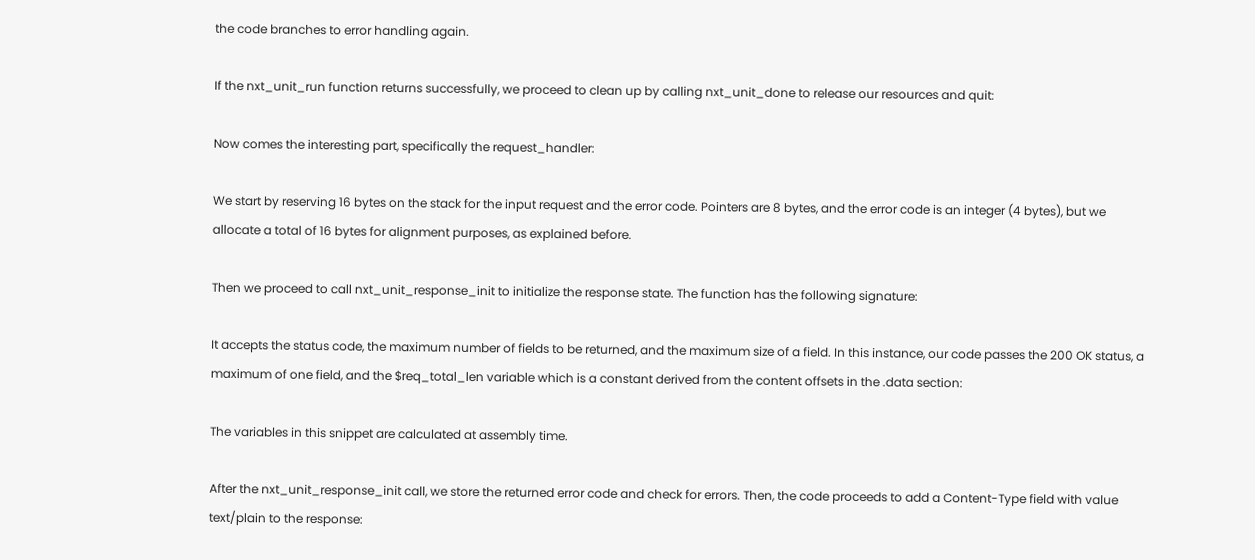the code branches to error handling again.

If the nxt_unit_run function returns successfully, we proceed to clean up by calling nxt_unit_done to release our resources and quit:

Now comes the interesting part, specifically the request_handler:

We start by reserving 16 bytes on the stack for the input request and the error code. Pointers are 8 bytes, and the error code is an integer (4 bytes), but we allocate a total of 16 bytes for alignment purposes, as explained before.

Then we proceed to call nxt_unit_response_init to initialize the response state. The function has the following signature:

It accepts the status code, the maximum number of fields to be returned, and the maximum size of a field. In this instance, our code passes the 200 OK status, a maximum of one field, and the $req_total_len variable which is a constant derived from the content offsets in the .data section:

The variables in this snippet are calculated at assembly time.

After the nxt_unit_response_init call, we store the returned error code and check for errors. Then, the code proceeds to add a Content-Type field with value text/plain to the response: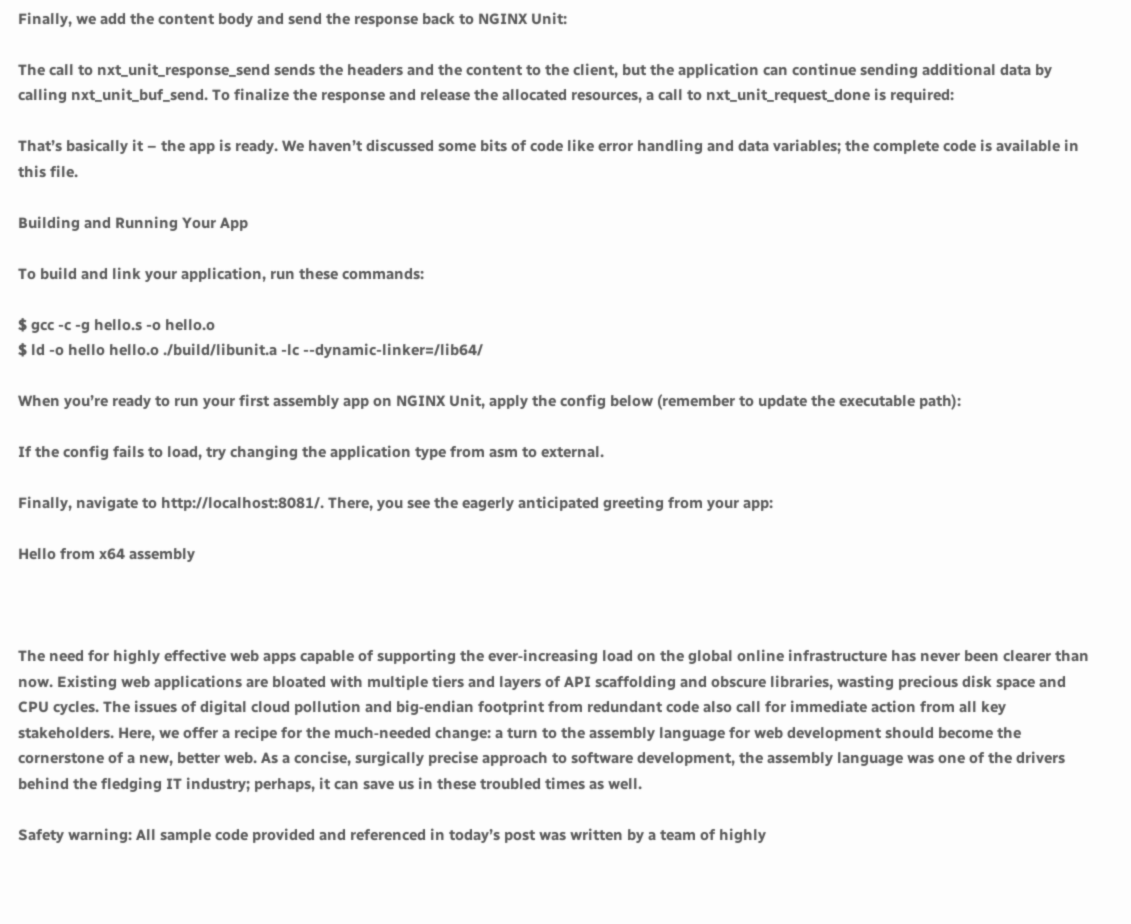Finally, we add the content body and send the response back to NGINX Unit:

The call to nxt_unit_response_send sends the headers and the content to the client, but the application can continue sending additional data by calling nxt_unit_buf_send. To finalize the response and release the allocated resources, a call to nxt_unit_request_done is required:

That’s basically it – the app is ready. We haven’t discussed some bits of code like error handling and data variables; the complete code is available in this file.

Building and Running Your App

To build and link your application, run these commands:

$ gcc -c -g hello.s -o hello.o
$ ld -o hello hello.o ./build/libunit.a -lc --dynamic-linker=/lib64/

When you’re ready to run your first assembly app on NGINX Unit, apply the config below (remember to update the executable path):

If the config fails to load, try changing the application type from asm to external.

Finally, navigate to http://localhost:8081/. There, you see the eagerly anticipated greeting from your app:

Hello from x64 assembly



The need for highly effective web apps capable of supporting the ever‑increasing load on the global online infrastructure has never been clearer than now. Existing web applications are bloated with multiple tiers and layers of API scaffolding and obscure libraries, wasting precious disk space and CPU cycles. The issues of digital cloud pollution and big‑endian footprint from redundant code also call for immediate action from all key stakeholders. Here, we offer a recipe for the much‑needed change: a turn to the assembly language for web development should become the cornerstone of a new, better web. As a concise, surgically precise approach to software development, the assembly language was one of the drivers behind the fledging IT industry; perhaps, it can save us in these troubled times as well.

Safety warning: All sample code provided and referenced in today’s post was written by a team of highly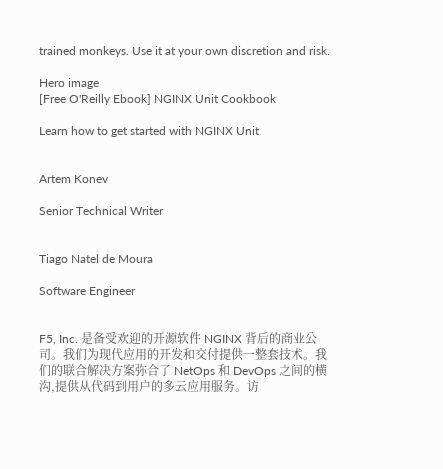trained monkeys. Use it at your own discretion and risk.

Hero image
[Free O'Reilly Ebook] NGINX Unit Cookbook

Learn how to get started with NGINX Unit


Artem Konev

Senior Technical Writer


Tiago Natel de Moura

Software Engineer


F5, Inc. 是备受欢迎的开源软件 NGINX 背后的商业公司。我们为现代应用的开发和交付提供一整套技术。我们的联合解决方案弥合了 NetOps 和 DevOps 之间的横沟,提供从代码到用户的多云应用服务。访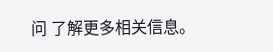问 了解更多相关信息。